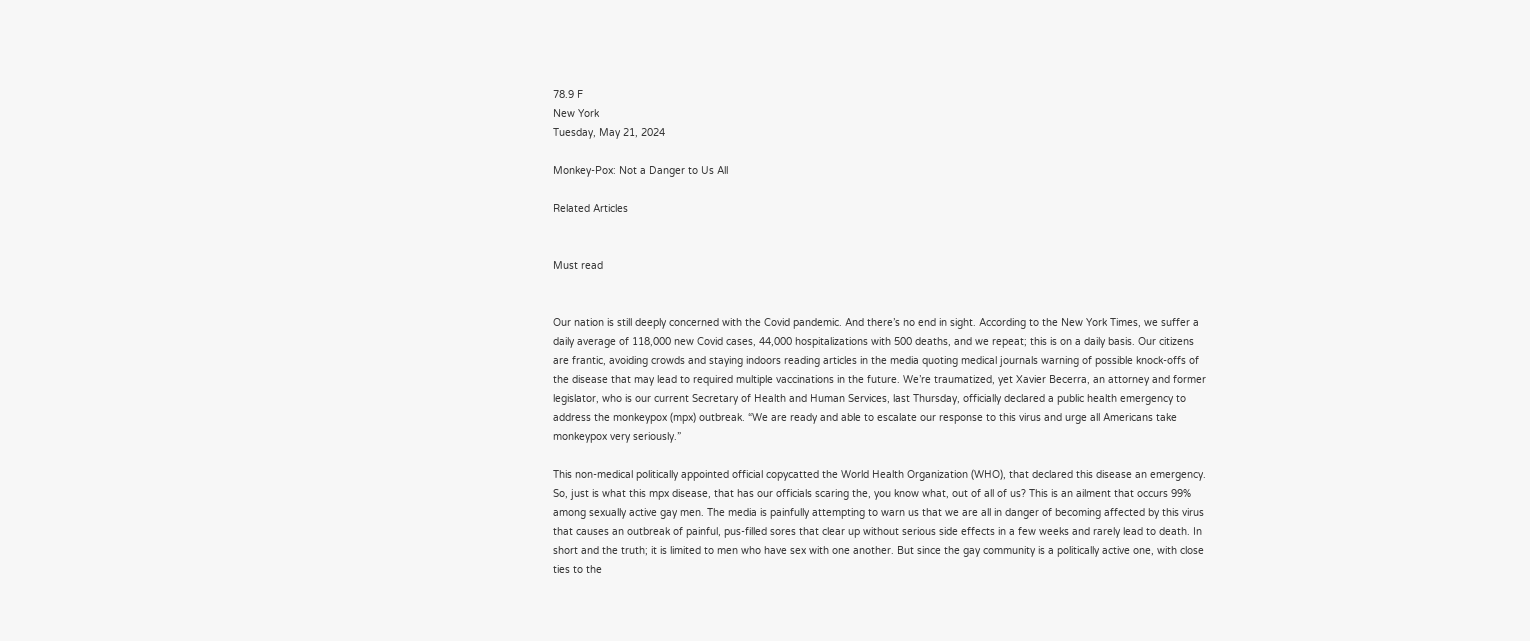78.9 F
New York
Tuesday, May 21, 2024

Monkey-Pox: Not a Danger to Us All

Related Articles


Must read


Our nation is still deeply concerned with the Covid pandemic. And there’s no end in sight. According to the New York Times, we suffer a daily average of 118,000 new Covid cases, 44,000 hospitalizations with 500 deaths, and we repeat; this is on a daily basis. Our citizens are frantic, avoiding crowds and staying indoors reading articles in the media quoting medical journals warning of possible knock-offs of the disease that may lead to required multiple vaccinations in the future. We’re traumatized, yet Xavier Becerra, an attorney and former legislator, who is our current Secretary of Health and Human Services, last Thursday, officially declared a public health emergency to address the monkeypox (mpx) outbreak. “We are ready and able to escalate our response to this virus and urge all Americans take monkeypox very seriously.”

This non-medical politically appointed official copycatted the World Health Organization (WHO), that declared this disease an emergency. So, just is what this mpx disease, that has our officials scaring the, you know what, out of all of us? This is an ailment that occurs 99% among sexually active gay men. The media is painfully attempting to warn us that we are all in danger of becoming affected by this virus that causes an outbreak of painful, pus-filled sores that clear up without serious side effects in a few weeks and rarely lead to death. In short and the truth; it is limited to men who have sex with one another. But since the gay community is a politically active one, with close ties to the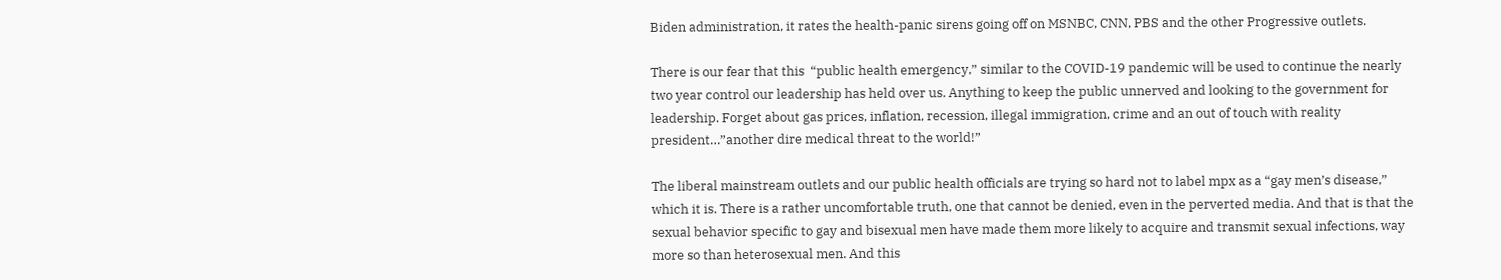Biden administration, it rates the health-panic sirens going off on MSNBC, CNN, PBS and the other Progressive outlets.

There is our fear that this  “public health emergency,” similar to the COVID-19 pandemic will be used to continue the nearly two year control our leadership has held over us. Anything to keep the public unnerved and looking to the government for leadership. Forget about gas prices, inflation, recession, illegal immigration, crime and an out of touch with reality president…”another dire medical threat to the world!”

The liberal mainstream outlets and our public health officials are trying so hard not to label mpx as a “gay men’s disease,” which it is. There is a rather uncomfortable truth, one that cannot be denied, even in the perverted media. And that is that the sexual behavior specific to gay and bisexual men have made them more likely to acquire and transmit sexual infections, way more so than heterosexual men. And this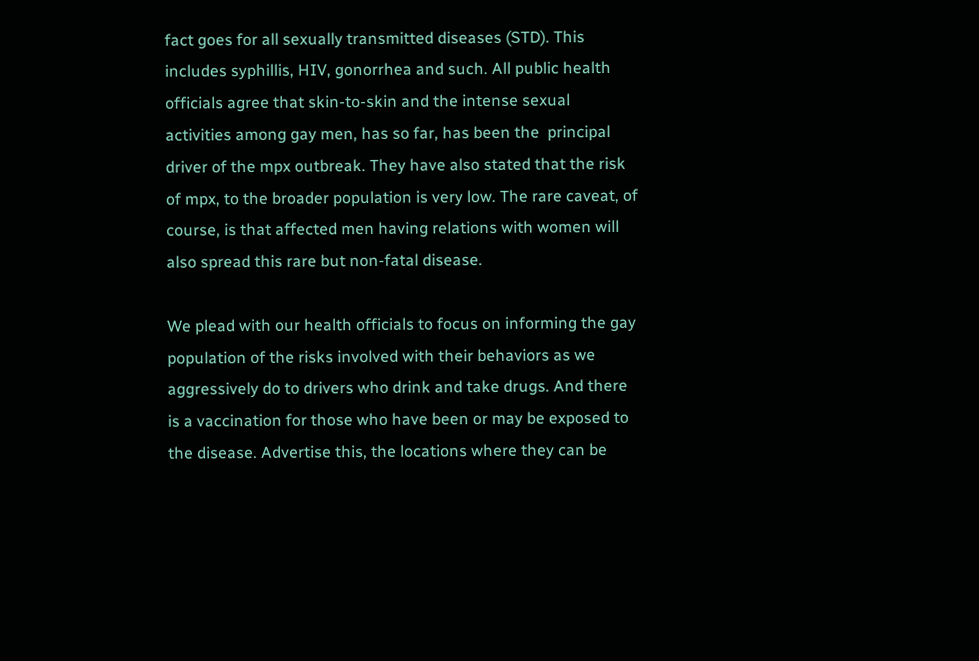fact goes for all sexually transmitted diseases (STD). This includes syphillis, HIV, gonorrhea and such. All public health officials agree that skin-to-skin and the intense sexual activities among gay men, has so far, has been the  principal driver of the mpx outbreak. They have also stated that the risk of mpx, to the broader population is very low. The rare caveat, of course, is that affected men having relations with women will also spread this rare but non-fatal disease.

We plead with our health officials to focus on informing the gay population of the risks involved with their behaviors as we aggressively do to drivers who drink and take drugs. And there is a vaccination for those who have been or may be exposed to the disease. Advertise this, the locations where they can be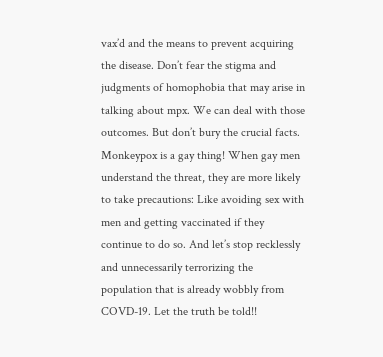vax’d and the means to prevent acquiring the disease. Don’t fear the stigma and judgments of homophobia that may arise in talking about mpx. We can deal with those outcomes. But don’t bury the crucial facts. Monkeypox is a gay thing! When gay men understand the threat, they are more likely to take precautions: Like avoiding sex with men and getting vaccinated if they continue to do so. And let’s stop recklessly and unnecessarily terrorizing the population that is already wobbly from COVD-19. Let the truth be told!!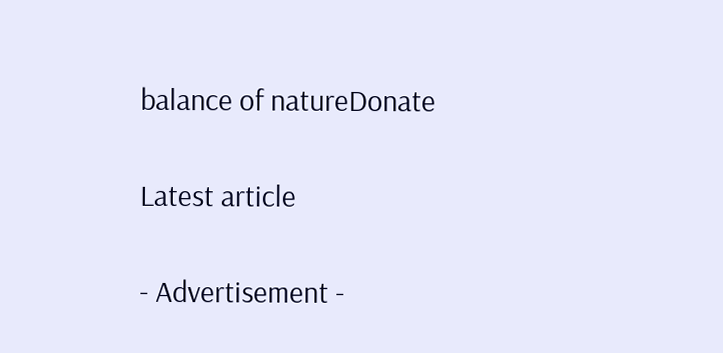balance of natureDonate

Latest article

- Advertisement -